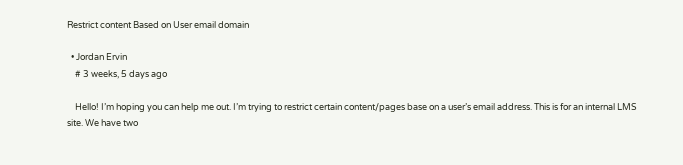Restrict content Based on User email domain

  • Jordan Ervin
    # 3 weeks, 5 days ago

    Hello! I’m hoping you can help me out. I’m trying to restrict certain content/pages base on a user’s email address. This is for an internal LMS site. We have two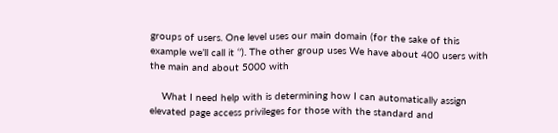groups of users. One level uses our main domain (for the sake of this example we’ll call it ‘’). The other group uses We have about 400 users with the main and about 5000 with

    What I need help with is determining how I can automatically assign elevated page access privileges for those with the standard and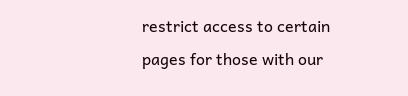restrict access to certain pages for those with our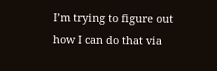I’m trying to figure out how I can do that via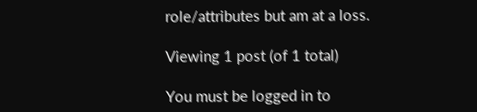role/attributes but am at a loss.

Viewing 1 post (of 1 total)

You must be logged in to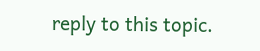reply to this topic.